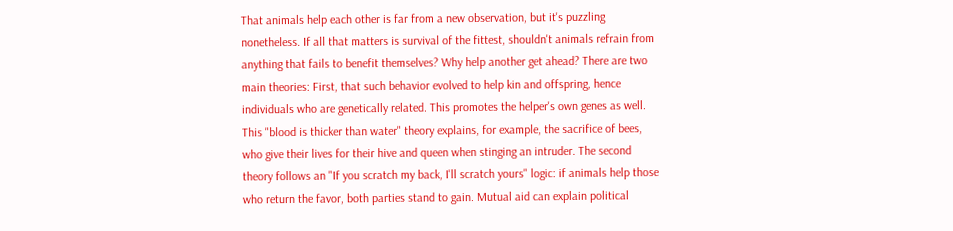That animals help each other is far from a new observation, but it's puzzling nonetheless. If all that matters is survival of the fittest, shouldn't animals refrain from anything that fails to benefit themselves? Why help another get ahead? There are two main theories: First, that such behavior evolved to help kin and offspring, hence individuals who are genetically related. This promotes the helper's own genes as well. This "blood is thicker than water" theory explains, for example, the sacrifice of bees, who give their lives for their hive and queen when stinging an intruder. The second theory follows an "If you scratch my back, I'll scratch yours" logic: if animals help those who return the favor, both parties stand to gain. Mutual aid can explain political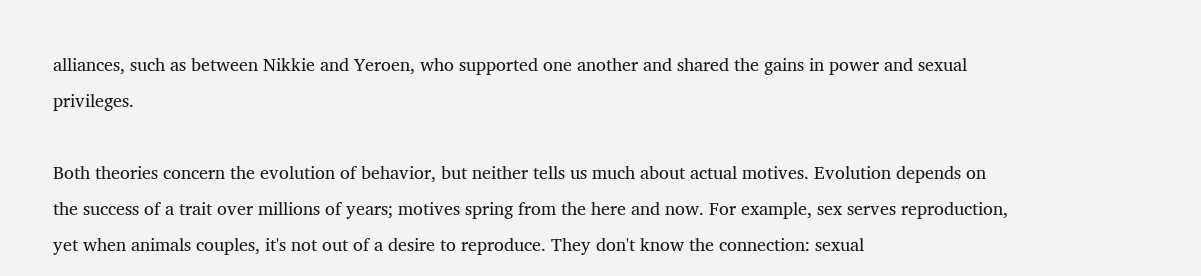alliances, such as between Nikkie and Yeroen, who supported one another and shared the gains in power and sexual privileges.

Both theories concern the evolution of behavior, but neither tells us much about actual motives. Evolution depends on the success of a trait over millions of years; motives spring from the here and now. For example, sex serves reproduction, yet when animals couples, it's not out of a desire to reproduce. They don't know the connection: sexual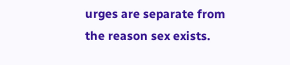urges are separate from the reason sex exists.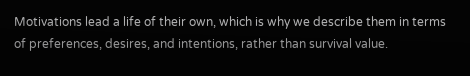Motivations lead a life of their own, which is why we describe them in terms of preferences, desires, and intentions, rather than survival value.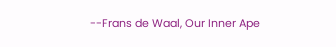--Frans de Waal, Our Inner Ape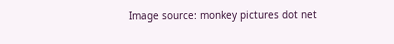Image source: monkey pictures dot net